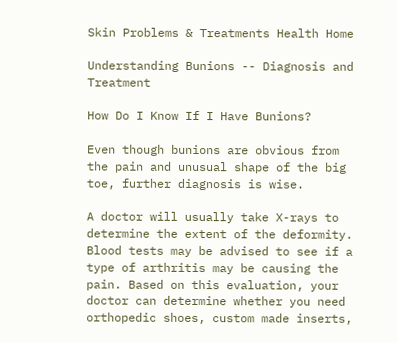Skin Problems & Treatments Health Home

Understanding Bunions -- Diagnosis and Treatment

How Do I Know If I Have Bunions?

Even though bunions are obvious from the pain and unusual shape of the big toe, further diagnosis is wise.

A doctor will usually take X-rays to determine the extent of the deformity. Blood tests may be advised to see if a type of arthritis may be causing the pain. Based on this evaluation, your doctor can determine whether you need orthopedic shoes, custom made inserts,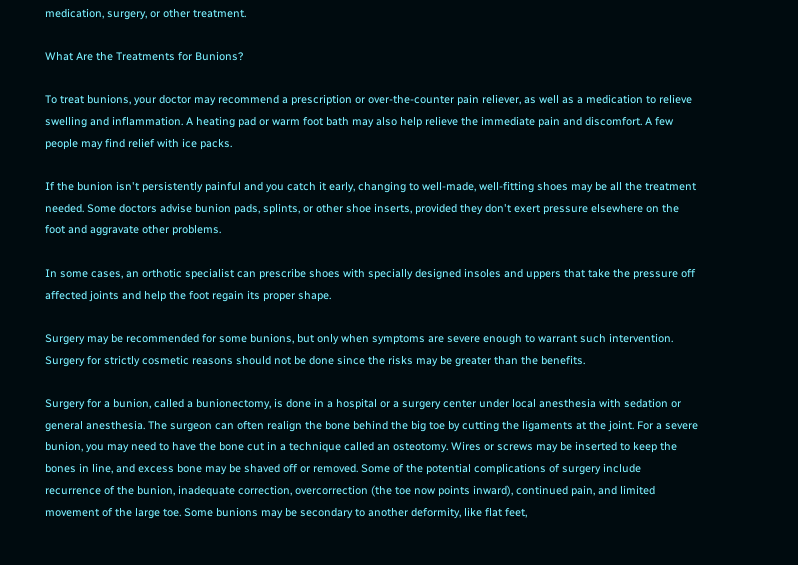medication, surgery, or other treatment.

What Are the Treatments for Bunions?

To treat bunions, your doctor may recommend a prescription or over-the-counter pain reliever, as well as a medication to relieve swelling and inflammation. A heating pad or warm foot bath may also help relieve the immediate pain and discomfort. A few people may find relief with ice packs.

If the bunion isn't persistently painful and you catch it early, changing to well-made, well-fitting shoes may be all the treatment needed. Some doctors advise bunion pads, splints, or other shoe inserts, provided they don't exert pressure elsewhere on the foot and aggravate other problems.

In some cases, an orthotic specialist can prescribe shoes with specially designed insoles and uppers that take the pressure off affected joints and help the foot regain its proper shape.

Surgery may be recommended for some bunions, but only when symptoms are severe enough to warrant such intervention. Surgery for strictly cosmetic reasons should not be done since the risks may be greater than the benefits.

Surgery for a bunion, called a bunionectomy, is done in a hospital or a surgery center under local anesthesia with sedation or general anesthesia. The surgeon can often realign the bone behind the big toe by cutting the ligaments at the joint. For a severe bunion, you may need to have the bone cut in a technique called an osteotomy. Wires or screws may be inserted to keep the bones in line, and excess bone may be shaved off or removed. Some of the potential complications of surgery include recurrence of the bunion, inadequate correction, overcorrection (the toe now points inward), continued pain, and limited movement of the large toe. Some bunions may be secondary to another deformity, like flat feet,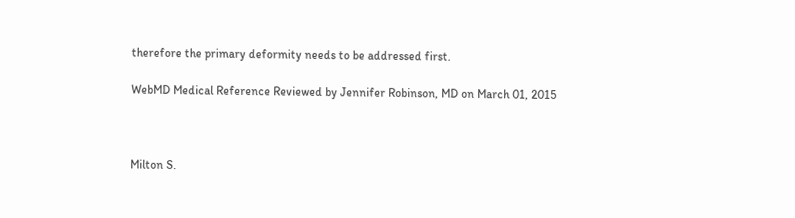therefore the primary deformity needs to be addressed first.

WebMD Medical Reference Reviewed by Jennifer Robinson, MD on March 01, 2015



Milton S.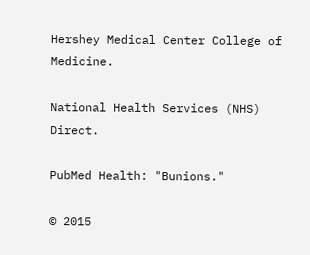Hershey Medical Center College of Medicine.

National Health Services (NHS) Direct.

PubMed Health: "Bunions."

© 2015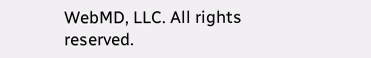WebMD, LLC. All rights reserved.